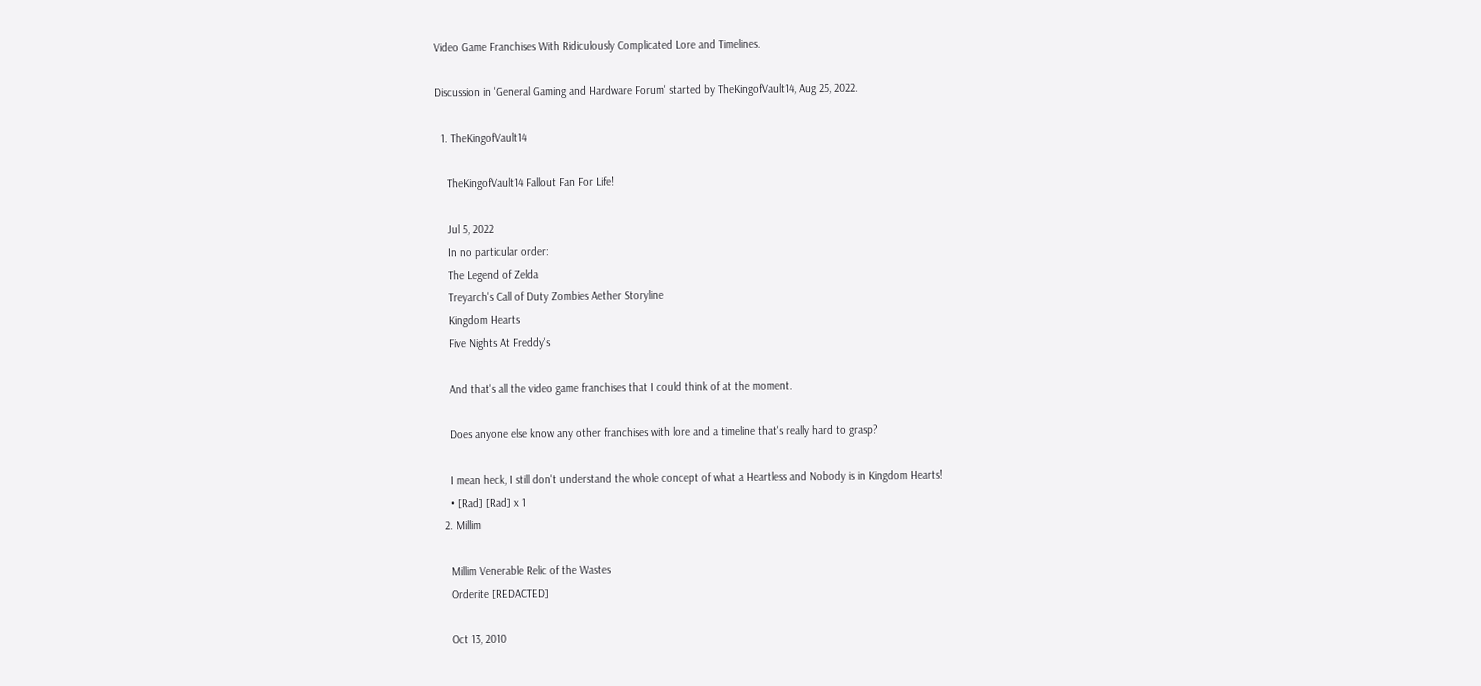Video Game Franchises With Ridiculously Complicated Lore and Timelines.

Discussion in 'General Gaming and Hardware Forum' started by TheKingofVault14, Aug 25, 2022.

  1. TheKingofVault14

    TheKingofVault14 Fallout Fan For Life!

    Jul 5, 2022
    In no particular order:
    The Legend of Zelda
    Treyarch's Call of Duty Zombies Aether Storyline
    Kingdom Hearts
    Five Nights At Freddy's

    And that's all the video game franchises that I could think of at the moment.

    Does anyone else know any other franchises with lore and a timeline that's really hard to grasp?

    I mean heck, I still don't understand the whole concept of what a Heartless and Nobody is in Kingdom Hearts!
    • [Rad] [Rad] x 1
  2. Millim

    Millim Venerable Relic of the Wastes
    Orderite [REDACTED]

    Oct 13, 2010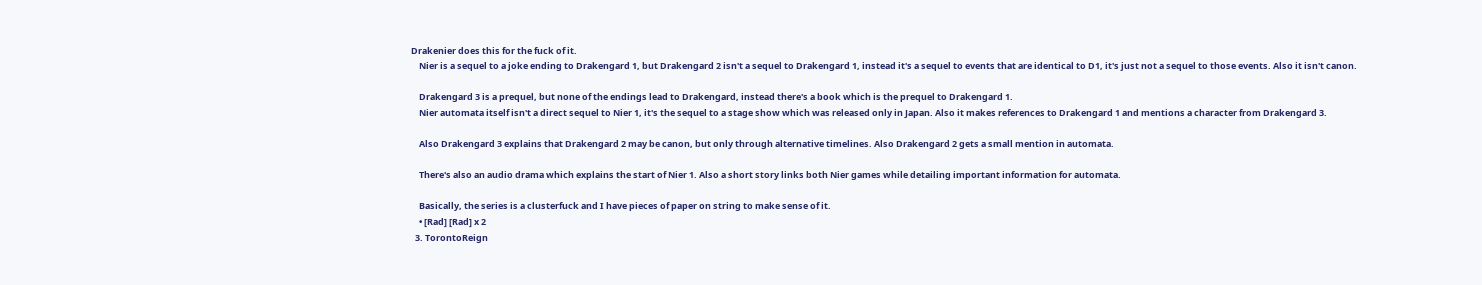Drakenier does this for the fuck of it.
    Nier is a sequel to a joke ending to Drakengard 1, but Drakengard 2 isn't a sequel to Drakengard 1, instead it's a sequel to events that are identical to D1, it's just not a sequel to those events. Also it isn't canon.

    Drakengard 3 is a prequel, but none of the endings lead to Drakengard, instead there's a book which is the prequel to Drakengard 1.
    Nier automata itself isn't a direct sequel to Nier 1, it's the sequel to a stage show which was released only in Japan. Also it makes references to Drakengard 1 and mentions a character from Drakengard 3.

    Also Drakengard 3 explains that Drakengard 2 may be canon, but only through alternative timelines. Also Drakengard 2 gets a small mention in automata.

    There's also an audio drama which explains the start of Nier 1. Also a short story links both Nier games while detailing important information for automata.

    Basically, the series is a clusterfuck and I have pieces of paper on string to make sense of it.
    • [Rad] [Rad] x 2
  3. TorontoReign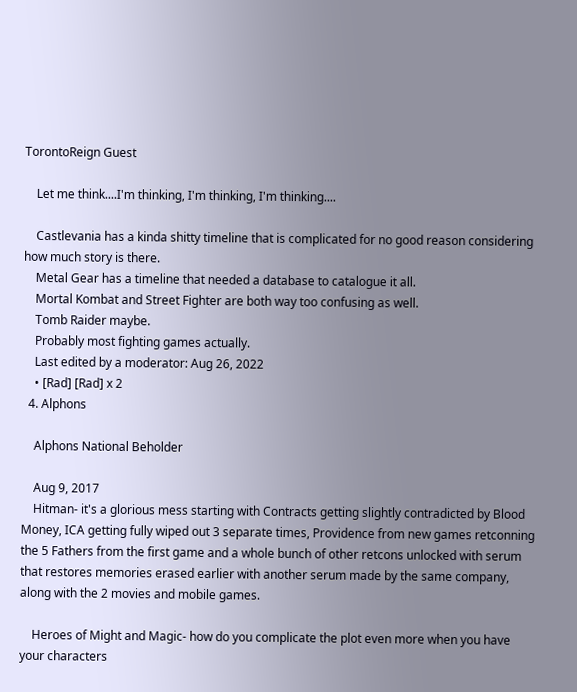TorontoReign Guest

    Let me think....I'm thinking, I'm thinking, I'm thinking....

    Castlevania has a kinda shitty timeline that is complicated for no good reason considering how much story is there.
    Metal Gear has a timeline that needed a database to catalogue it all.
    Mortal Kombat and Street Fighter are both way too confusing as well.
    Tomb Raider maybe.
    Probably most fighting games actually.
    Last edited by a moderator: Aug 26, 2022
    • [Rad] [Rad] x 2
  4. Alphons

    Alphons National Beholder

    Aug 9, 2017
    Hitman- it's a glorious mess starting with Contracts getting slightly contradicted by Blood Money, ICA getting fully wiped out 3 separate times, Providence from new games retconning the 5 Fathers from the first game and a whole bunch of other retcons unlocked with serum that restores memories erased earlier with another serum made by the same company, along with the 2 movies and mobile games.

    Heroes of Might and Magic- how do you complicate the plot even more when you have your characters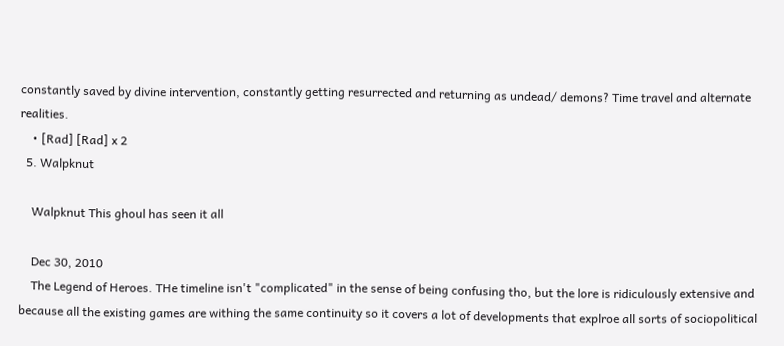constantly saved by divine intervention, constantly getting resurrected and returning as undead/ demons? Time travel and alternate realities.
    • [Rad] [Rad] x 2
  5. Walpknut

    Walpknut This ghoul has seen it all

    Dec 30, 2010
    The Legend of Heroes. THe timeline isn't "complicated" in the sense of being confusing tho, but the lore is ridiculously extensive and because all the existing games are withing the same continuity so it covers a lot of developments that explroe all sorts of sociopolitical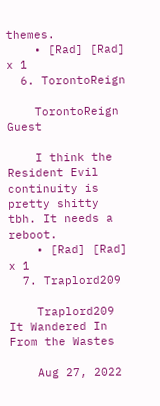themes.
    • [Rad] [Rad] x 1
  6. TorontoReign

    TorontoReign Guest

    I think the Resident Evil continuity is pretty shitty tbh. It needs a reboot.
    • [Rad] [Rad] x 1
  7. Traplord209

    Traplord209 It Wandered In From the Wastes

    Aug 27, 2022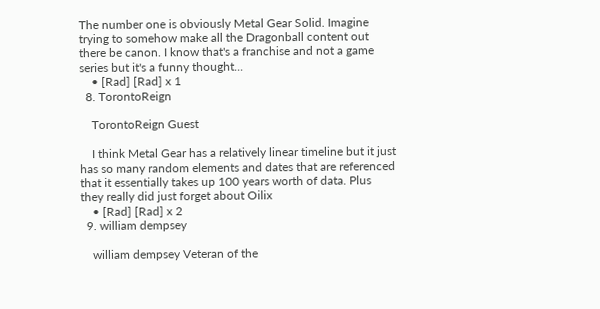The number one is obviously Metal Gear Solid. Imagine trying to somehow make all the Dragonball content out there be canon. I know that's a franchise and not a game series but it's a funny thought...
    • [Rad] [Rad] x 1
  8. TorontoReign

    TorontoReign Guest

    I think Metal Gear has a relatively linear timeline but it just has so many random elements and dates that are referenced that it essentially takes up 100 years worth of data. Plus they really did just forget about Oilix
    • [Rad] [Rad] x 2
  9. william dempsey

    william dempsey Veteran of the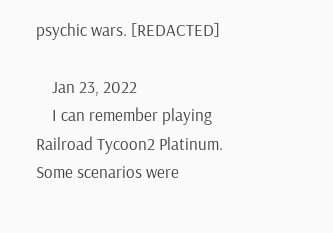psychic wars. [REDACTED]

    Jan 23, 2022
    I can remember playing Railroad Tycoon2 Platinum. Some scenarios were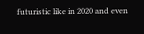futuristic like in 2020 and even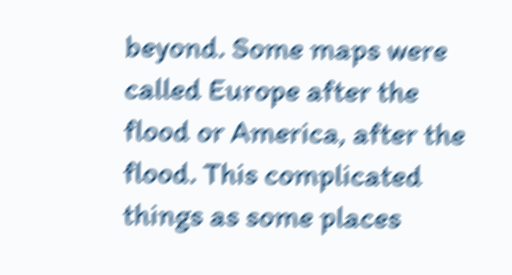beyond. Some maps were called Europe after the flood or America, after the flood. This complicated things as some places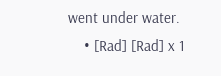went under water.
    • [Rad] [Rad] x 1